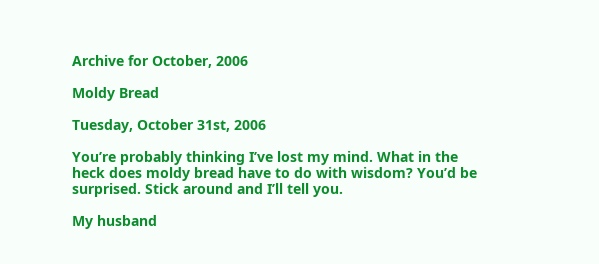Archive for October, 2006

Moldy Bread

Tuesday, October 31st, 2006

You’re probably thinking I’ve lost my mind. What in the heck does moldy bread have to do with wisdom? You’d be surprised. Stick around and I’ll tell you.

My husband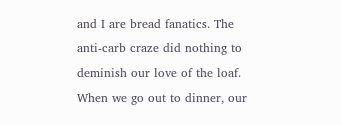and I are bread fanatics. The anti-carb craze did nothing to deminish our love of the loaf. When we go out to dinner, our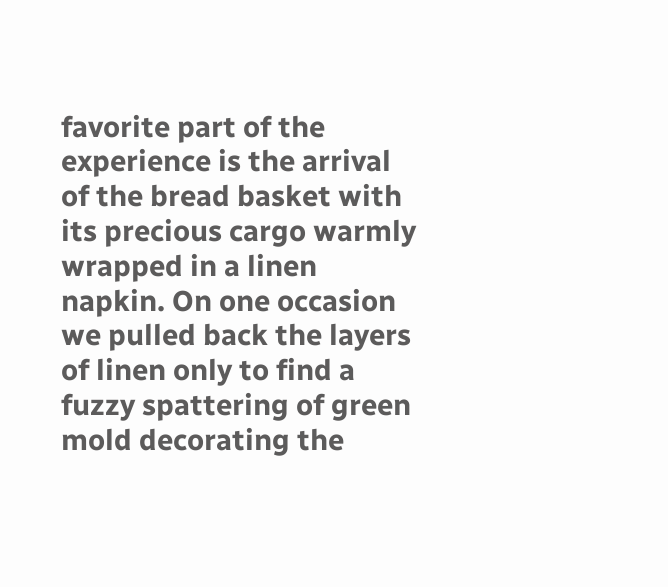favorite part of the experience is the arrival of the bread basket with its precious cargo warmly wrapped in a linen napkin. On one occasion we pulled back the layers of linen only to find a fuzzy spattering of green mold decorating the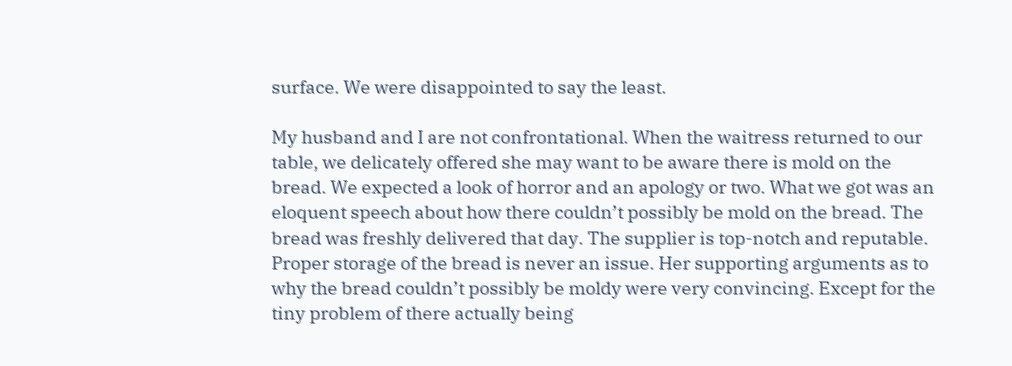surface. We were disappointed to say the least.

My husband and I are not confrontational. When the waitress returned to our table, we delicately offered she may want to be aware there is mold on the bread. We expected a look of horror and an apology or two. What we got was an eloquent speech about how there couldn’t possibly be mold on the bread. The bread was freshly delivered that day. The supplier is top-notch and reputable. Proper storage of the bread is never an issue. Her supporting arguments as to why the bread couldn’t possibly be moldy were very convincing. Except for the tiny problem of there actually being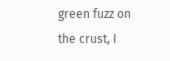green fuzz on the crust, I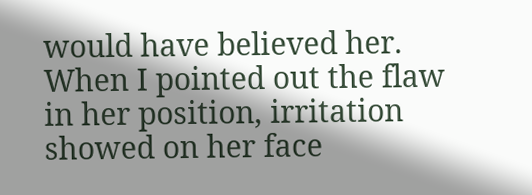would have believed her. When I pointed out the flaw in her position, irritation showed on her face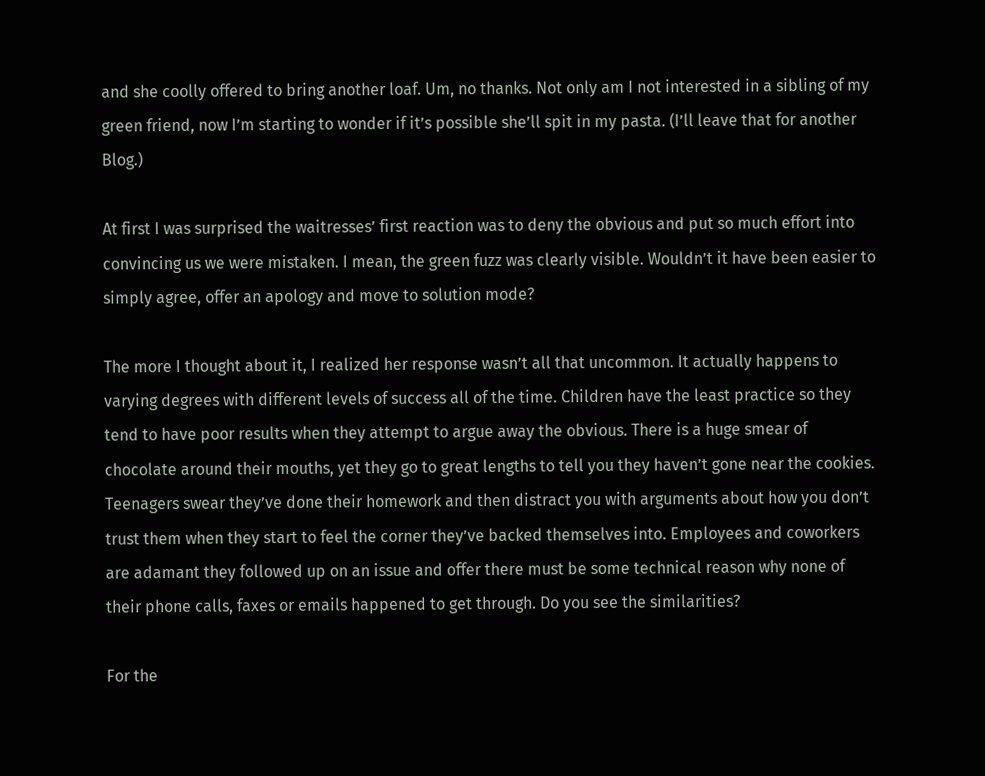and she coolly offered to bring another loaf. Um, no thanks. Not only am I not interested in a sibling of my green friend, now I’m starting to wonder if it’s possible she’ll spit in my pasta. (I’ll leave that for another Blog.)

At first I was surprised the waitresses’ first reaction was to deny the obvious and put so much effort into convincing us we were mistaken. I mean, the green fuzz was clearly visible. Wouldn’t it have been easier to simply agree, offer an apology and move to solution mode?

The more I thought about it, I realized her response wasn’t all that uncommon. It actually happens to varying degrees with different levels of success all of the time. Children have the least practice so they tend to have poor results when they attempt to argue away the obvious. There is a huge smear of chocolate around their mouths, yet they go to great lengths to tell you they haven’t gone near the cookies. Teenagers swear they’ve done their homework and then distract you with arguments about how you don’t trust them when they start to feel the corner they’ve backed themselves into. Employees and coworkers are adamant they followed up on an issue and offer there must be some technical reason why none of their phone calls, faxes or emails happened to get through. Do you see the similarities?

For the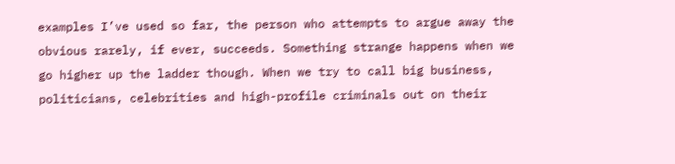examples I’ve used so far, the person who attempts to argue away the obvious rarely, if ever, succeeds. Something strange happens when we go higher up the ladder though. When we try to call big business, politicians, celebrities and high-profile criminals out on their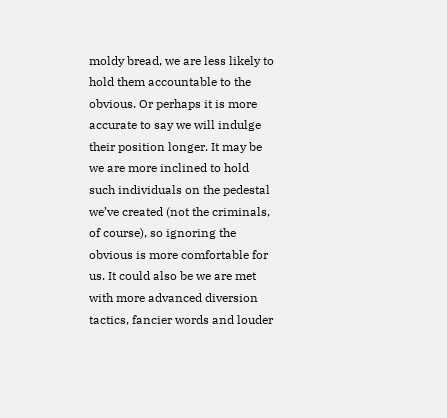moldy bread, we are less likely to hold them accountable to the obvious. Or perhaps it is more accurate to say we will indulge their position longer. It may be we are more inclined to hold such individuals on the pedestal we’ve created (not the criminals, of course), so ignoring the obvious is more comfortable for us. It could also be we are met with more advanced diversion tactics, fancier words and louder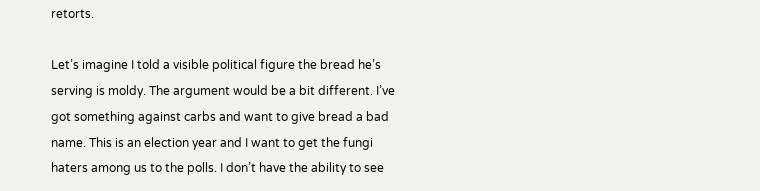retorts.

Let’s imagine I told a visible political figure the bread he’s serving is moldy. The argument would be a bit different. I’ve got something against carbs and want to give bread a bad name. This is an election year and I want to get the fungi haters among us to the polls. I don’t have the ability to see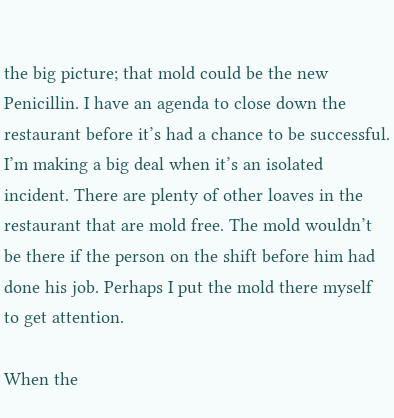the big picture; that mold could be the new Penicillin. I have an agenda to close down the restaurant before it’s had a chance to be successful. I’m making a big deal when it’s an isolated incident. There are plenty of other loaves in the restaurant that are mold free. The mold wouldn’t be there if the person on the shift before him had done his job. Perhaps I put the mold there myself to get attention.

When the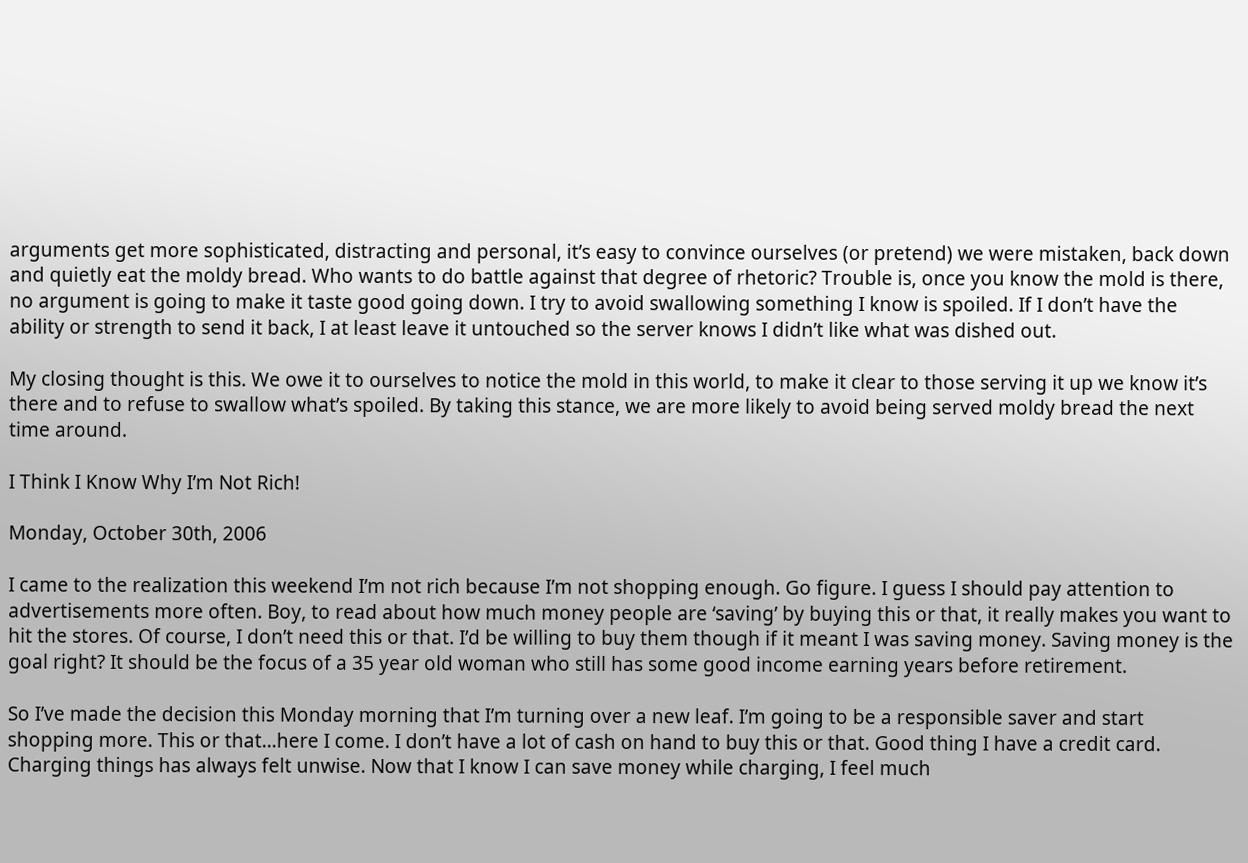arguments get more sophisticated, distracting and personal, it’s easy to convince ourselves (or pretend) we were mistaken, back down and quietly eat the moldy bread. Who wants to do battle against that degree of rhetoric? Trouble is, once you know the mold is there, no argument is going to make it taste good going down. I try to avoid swallowing something I know is spoiled. If I don’t have the ability or strength to send it back, I at least leave it untouched so the server knows I didn’t like what was dished out.

My closing thought is this. We owe it to ourselves to notice the mold in this world, to make it clear to those serving it up we know it’s there and to refuse to swallow what’s spoiled. By taking this stance, we are more likely to avoid being served moldy bread the next time around.

I Think I Know Why I’m Not Rich!

Monday, October 30th, 2006

I came to the realization this weekend I’m not rich because I’m not shopping enough. Go figure. I guess I should pay attention to advertisements more often. Boy, to read about how much money people are ‘saving’ by buying this or that, it really makes you want to hit the stores. Of course, I don’t need this or that. I’d be willing to buy them though if it meant I was saving money. Saving money is the goal right? It should be the focus of a 35 year old woman who still has some good income earning years before retirement.

So I’ve made the decision this Monday morning that I’m turning over a new leaf. I’m going to be a responsible saver and start shopping more. This or that…here I come. I don’t have a lot of cash on hand to buy this or that. Good thing I have a credit card. Charging things has always felt unwise. Now that I know I can save money while charging, I feel much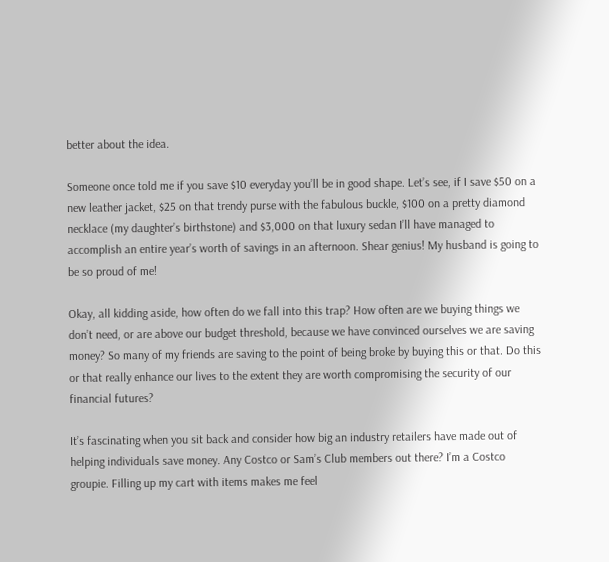better about the idea.

Someone once told me if you save $10 everyday you’ll be in good shape. Let’s see, if I save $50 on a new leather jacket, $25 on that trendy purse with the fabulous buckle, $100 on a pretty diamond necklace (my daughter’s birthstone) and $3,000 on that luxury sedan I’ll have managed to accomplish an entire year’s worth of savings in an afternoon. Shear genius! My husband is going to be so proud of me!

Okay, all kidding aside, how often do we fall into this trap? How often are we buying things we don’t need, or are above our budget threshold, because we have convinced ourselves we are saving money? So many of my friends are saving to the point of being broke by buying this or that. Do this or that really enhance our lives to the extent they are worth compromising the security of our financial futures?

It’s fascinating when you sit back and consider how big an industry retailers have made out of helping individuals save money. Any Costco or Sam’s Club members out there? I’m a Costco groupie. Filling up my cart with items makes me feel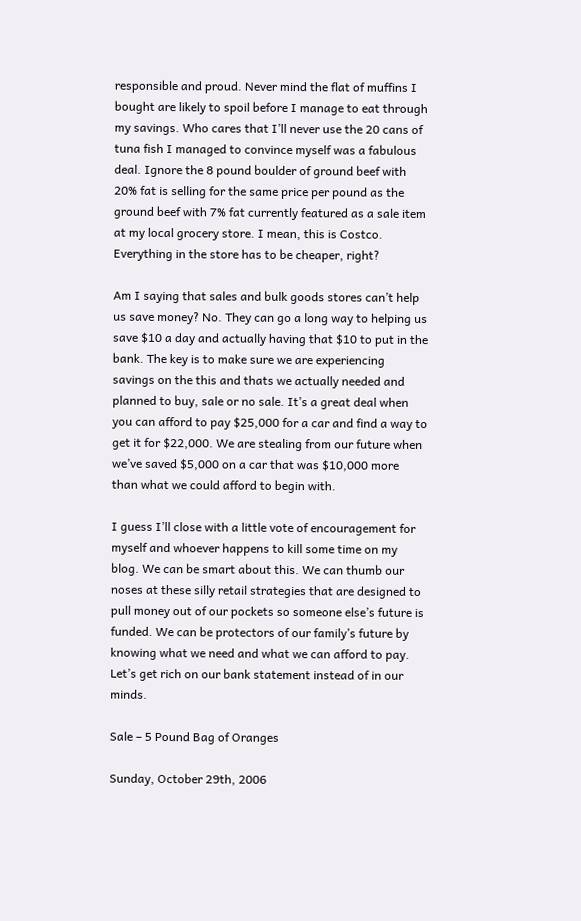responsible and proud. Never mind the flat of muffins I bought are likely to spoil before I manage to eat through my savings. Who cares that I’ll never use the 20 cans of tuna fish I managed to convince myself was a fabulous deal. Ignore the 8 pound boulder of ground beef with 20% fat is selling for the same price per pound as the ground beef with 7% fat currently featured as a sale item at my local grocery store. I mean, this is Costco. Everything in the store has to be cheaper, right?

Am I saying that sales and bulk goods stores can’t help us save money? No. They can go a long way to helping us save $10 a day and actually having that $10 to put in the bank. The key is to make sure we are experiencing savings on the this and thats we actually needed and planned to buy, sale or no sale. It’s a great deal when you can afford to pay $25,000 for a car and find a way to get it for $22,000. We are stealing from our future when we’ve saved $5,000 on a car that was $10,000 more than what we could afford to begin with.

I guess I’ll close with a little vote of encouragement for myself and whoever happens to kill some time on my blog. We can be smart about this. We can thumb our noses at these silly retail strategies that are designed to pull money out of our pockets so someone else’s future is funded. We can be protectors of our family’s future by knowing what we need and what we can afford to pay. Let’s get rich on our bank statement instead of in our minds.

Sale – 5 Pound Bag of Oranges

Sunday, October 29th, 2006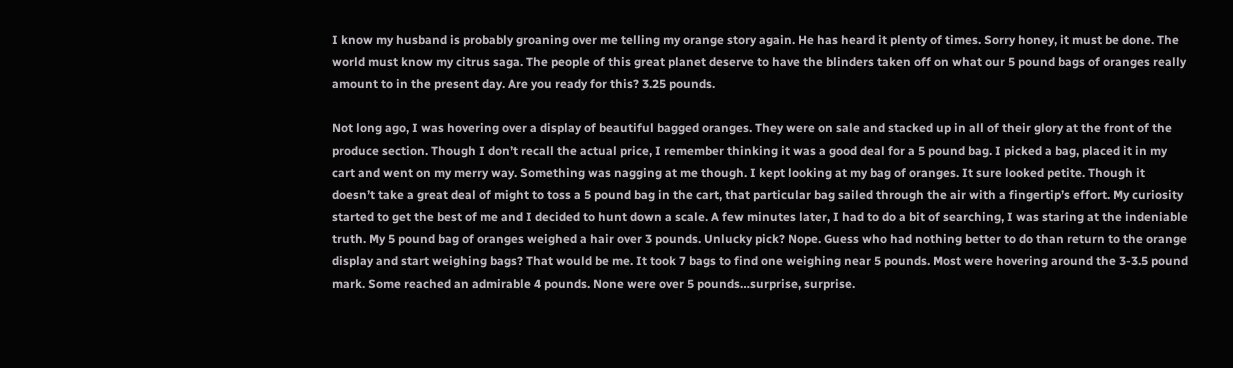I know my husband is probably groaning over me telling my orange story again. He has heard it plenty of times. Sorry honey, it must be done. The world must know my citrus saga. The people of this great planet deserve to have the blinders taken off on what our 5 pound bags of oranges really amount to in the present day. Are you ready for this? 3.25 pounds.

Not long ago, I was hovering over a display of beautiful bagged oranges. They were on sale and stacked up in all of their glory at the front of the produce section. Though I don’t recall the actual price, I remember thinking it was a good deal for a 5 pound bag. I picked a bag, placed it in my cart and went on my merry way. Something was nagging at me though. I kept looking at my bag of oranges. It sure looked petite. Though it doesn’t take a great deal of might to toss a 5 pound bag in the cart, that particular bag sailed through the air with a fingertip’s effort. My curiosity started to get the best of me and I decided to hunt down a scale. A few minutes later, I had to do a bit of searching, I was staring at the indeniable truth. My 5 pound bag of oranges weighed a hair over 3 pounds. Unlucky pick? Nope. Guess who had nothing better to do than return to the orange display and start weighing bags? That would be me. It took 7 bags to find one weighing near 5 pounds. Most were hovering around the 3-3.5 pound mark. Some reached an admirable 4 pounds. None were over 5 pounds…surprise, surprise.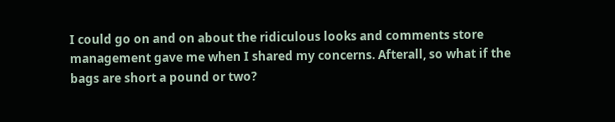I could go on and on about the ridiculous looks and comments store management gave me when I shared my concerns. Afterall, so what if the bags are short a pound or two?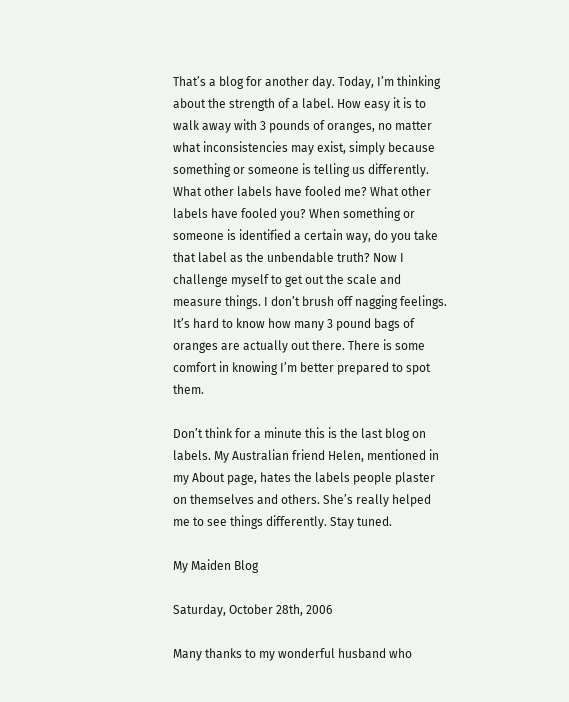That’s a blog for another day. Today, I’m thinking about the strength of a label. How easy it is to walk away with 3 pounds of oranges, no matter what inconsistencies may exist, simply because something or someone is telling us differently. What other labels have fooled me? What other labels have fooled you? When something or someone is identified a certain way, do you take that label as the unbendable truth? Now I challenge myself to get out the scale and measure things. I don’t brush off nagging feelings. It’s hard to know how many 3 pound bags of oranges are actually out there. There is some comfort in knowing I’m better prepared to spot them.

Don’t think for a minute this is the last blog on labels. My Australian friend Helen, mentioned in my About page, hates the labels people plaster on themselves and others. She’s really helped me to see things differently. Stay tuned.

My Maiden Blog

Saturday, October 28th, 2006

Many thanks to my wonderful husband who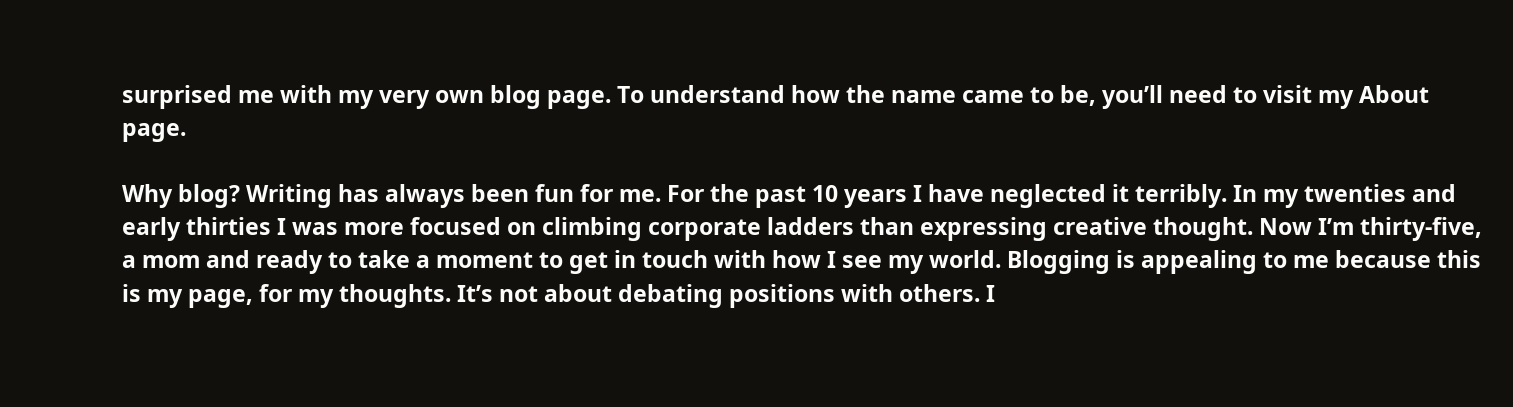surprised me with my very own blog page. To understand how the name came to be, you’ll need to visit my About page.

Why blog? Writing has always been fun for me. For the past 10 years I have neglected it terribly. In my twenties and early thirties I was more focused on climbing corporate ladders than expressing creative thought. Now I’m thirty-five, a mom and ready to take a moment to get in touch with how I see my world. Blogging is appealing to me because this is my page, for my thoughts. It’s not about debating positions with others. I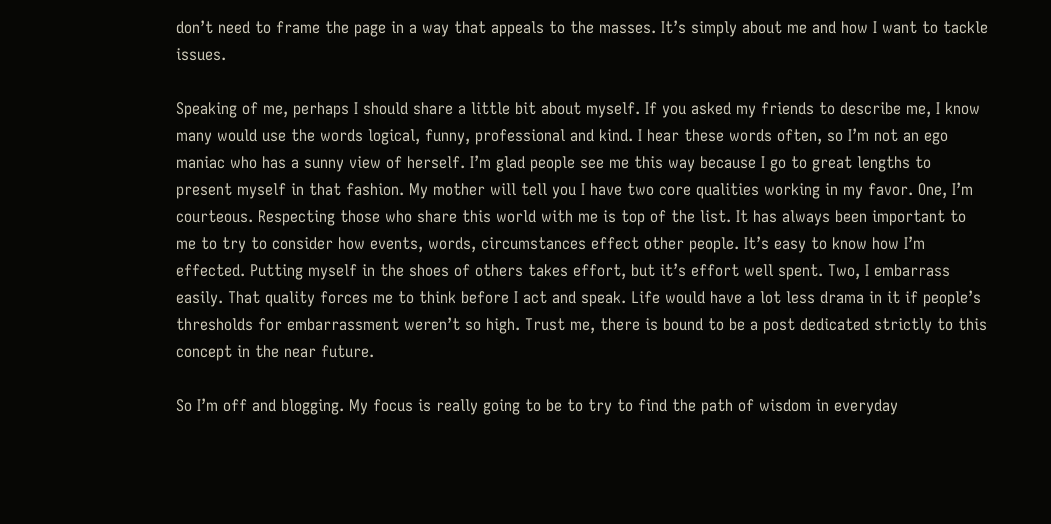don’t need to frame the page in a way that appeals to the masses. It’s simply about me and how I want to tackle issues.

Speaking of me, perhaps I should share a little bit about myself. If you asked my friends to describe me, I know many would use the words logical, funny, professional and kind. I hear these words often, so I’m not an ego maniac who has a sunny view of herself. I’m glad people see me this way because I go to great lengths to present myself in that fashion. My mother will tell you I have two core qualities working in my favor. One, I’m courteous. Respecting those who share this world with me is top of the list. It has always been important to me to try to consider how events, words, circumstances effect other people. It’s easy to know how I’m effected. Putting myself in the shoes of others takes effort, but it’s effort well spent. Two, I embarrass easily. That quality forces me to think before I act and speak. Life would have a lot less drama in it if people’s thresholds for embarrassment weren’t so high. Trust me, there is bound to be a post dedicated strictly to this concept in the near future.

So I’m off and blogging. My focus is really going to be to try to find the path of wisdom in everyday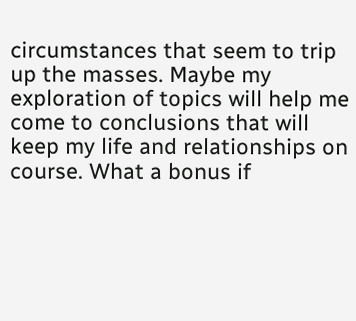circumstances that seem to trip up the masses. Maybe my exploration of topics will help me come to conclusions that will keep my life and relationships on course. What a bonus if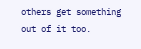others get something out of it too.